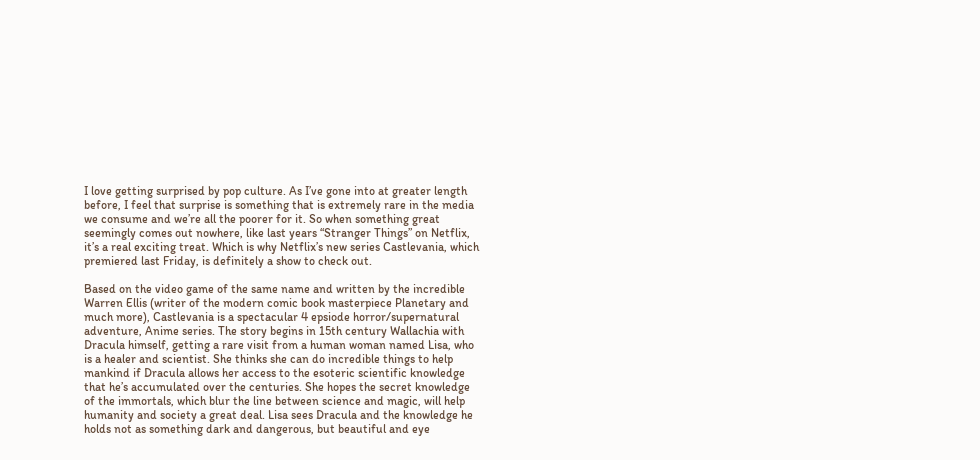I love getting surprised by pop culture. As I’ve gone into at greater length before, I feel that surprise is something that is extremely rare in the media we consume and we’re all the poorer for it. So when something great seemingly comes out nowhere, like last years “Stranger Things” on Netflix, it’s a real exciting treat. Which is why Netflix’s new series Castlevania, which premiered last Friday, is definitely a show to check out.

Based on the video game of the same name and written by the incredible Warren Ellis (writer of the modern comic book masterpiece Planetary and much more), Castlevania is a spectacular 4 epsiode horror/supernatural adventure, Anime series. The story begins in 15th century Wallachia with Dracula himself, getting a rare visit from a human woman named Lisa, who is a healer and scientist. She thinks she can do incredible things to help mankind if Dracula allows her access to the esoteric scientific knowledge that he’s accumulated over the centuries. She hopes the secret knowledge of the immortals, which blur the line between science and magic, will help humanity and society a great deal. Lisa sees Dracula and the knowledge he holds not as something dark and dangerous, but beautiful and eye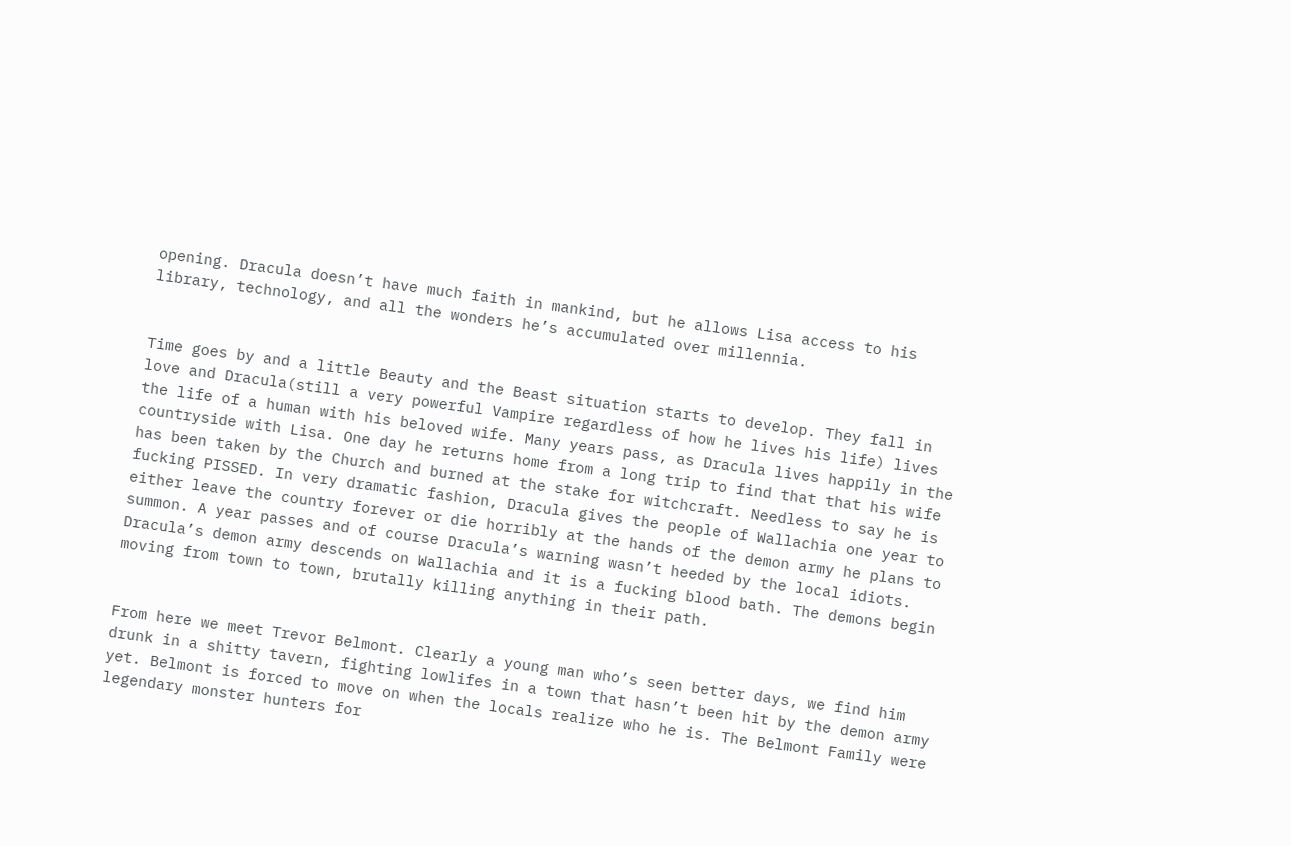opening. Dracula doesn’t have much faith in mankind, but he allows Lisa access to his library, technology, and all the wonders he’s accumulated over millennia.


Time goes by and a little Beauty and the Beast situation starts to develop. They fall in love and Dracula(still a very powerful Vampire regardless of how he lives his life) lives the life of a human with his beloved wife. Many years pass, as Dracula lives happily in the countryside with Lisa. One day he returns home from a long trip to find that that his wife has been taken by the Church and burned at the stake for witchcraft. Needless to say he is fucking PISSED. In very dramatic fashion, Dracula gives the people of Wallachia one year to either leave the country forever or die horribly at the hands of the demon army he plans to summon. A year passes and of course Dracula’s warning wasn’t heeded by the local idiots. Dracula’s demon army descends on Wallachia and it is a fucking blood bath. The demons begin moving from town to town, brutally killing anything in their path.


From here we meet Trevor Belmont. Clearly a young man who’s seen better days, we find him drunk in a shitty tavern, fighting lowlifes in a town that hasn’t been hit by the demon army yet. Belmont is forced to move on when the locals realize who he is. The Belmont Family were legendary monster hunters for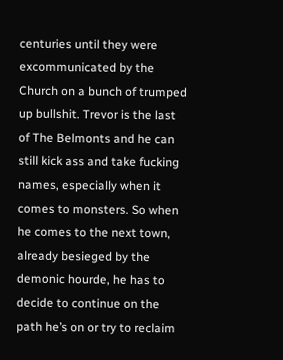centuries until they were excommunicated by the Church on a bunch of trumped up bullshit. Trevor is the last of The Belmonts and he can still kick ass and take fucking names, especially when it comes to monsters. So when he comes to the next town, already besieged by the demonic hourde, he has to decide to continue on the path he’s on or try to reclaim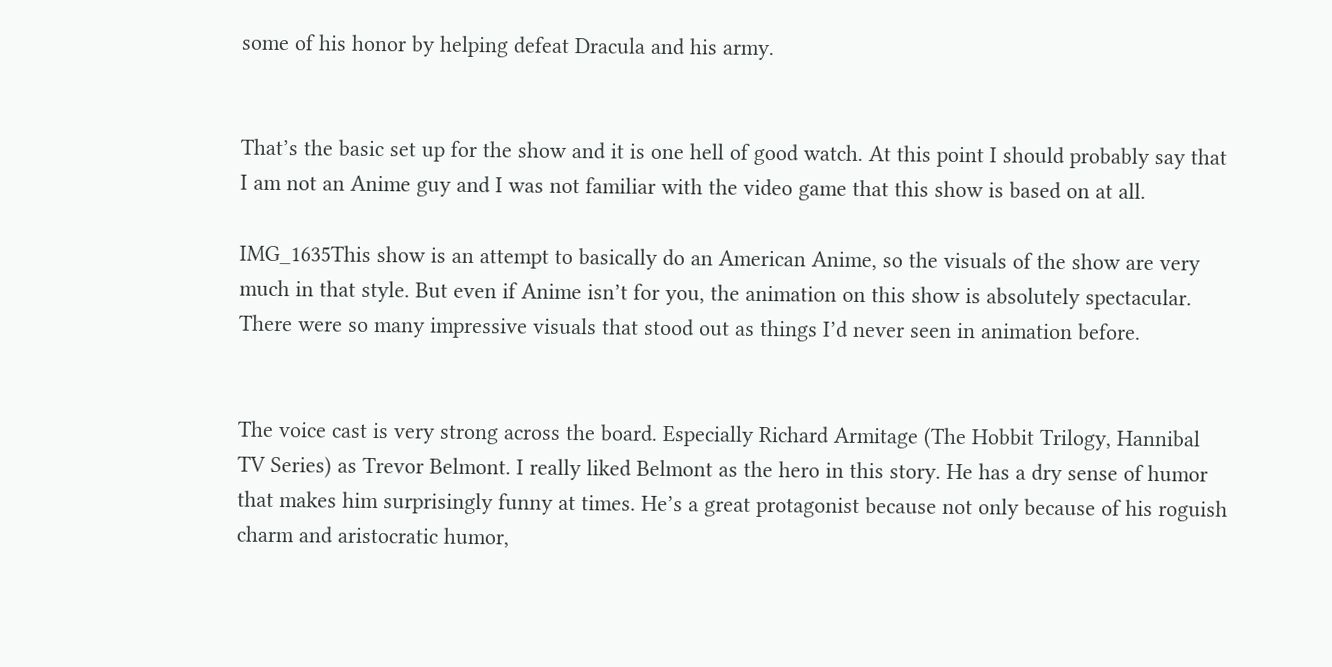some of his honor by helping defeat Dracula and his army.


That’s the basic set up for the show and it is one hell of good watch. At this point I should probably say that I am not an Anime guy and I was not familiar with the video game that this show is based on at all.

IMG_1635This show is an attempt to basically do an American Anime, so the visuals of the show are very much in that style. But even if Anime isn’t for you, the animation on this show is absolutely spectacular. There were so many impressive visuals that stood out as things I’d never seen in animation before.


The voice cast is very strong across the board. Especially Richard Armitage (The Hobbit Trilogy, Hannibal TV Series) as Trevor Belmont. I really liked Belmont as the hero in this story. He has a dry sense of humor that makes him surprisingly funny at times. He’s a great protagonist because not only because of his roguish charm and aristocratic humor,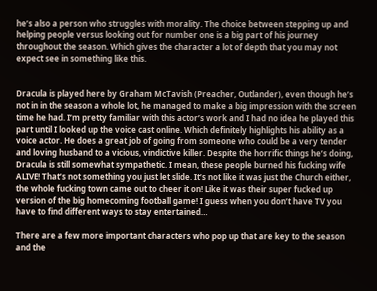he’s also a person who struggles with morality. The choice between stepping up and helping people versus looking out for number one is a big part of his journey throughout the season. Which gives the character a lot of depth that you may not expect see in something like this.


Dracula is played here by Graham McTavish (Preacher, Outlander), even though he’s not in in the season a whole lot, he managed to make a big impression with the screen time he had. I’m pretty familiar with this actor’s work and I had no idea he played this part until I looked up the voice cast online. Which definitely highlights his ability as a voice actor. He does a great job of going from someone who could be a very tender and loving husband to a vicious, vindictive killer. Despite the horrific things he’s doing, Dracula is still somewhat sympathetic. I mean, these people burned his fucking wife ALIVE! That’s not something you just let slide. It’s not like it was just the Church either, the whole fucking town came out to cheer it on! Like it was their super fucked up version of the big homecoming football game! I guess when you don’t have TV you have to find different ways to stay entertained…

There are a few more important characters who pop up that are key to the season and the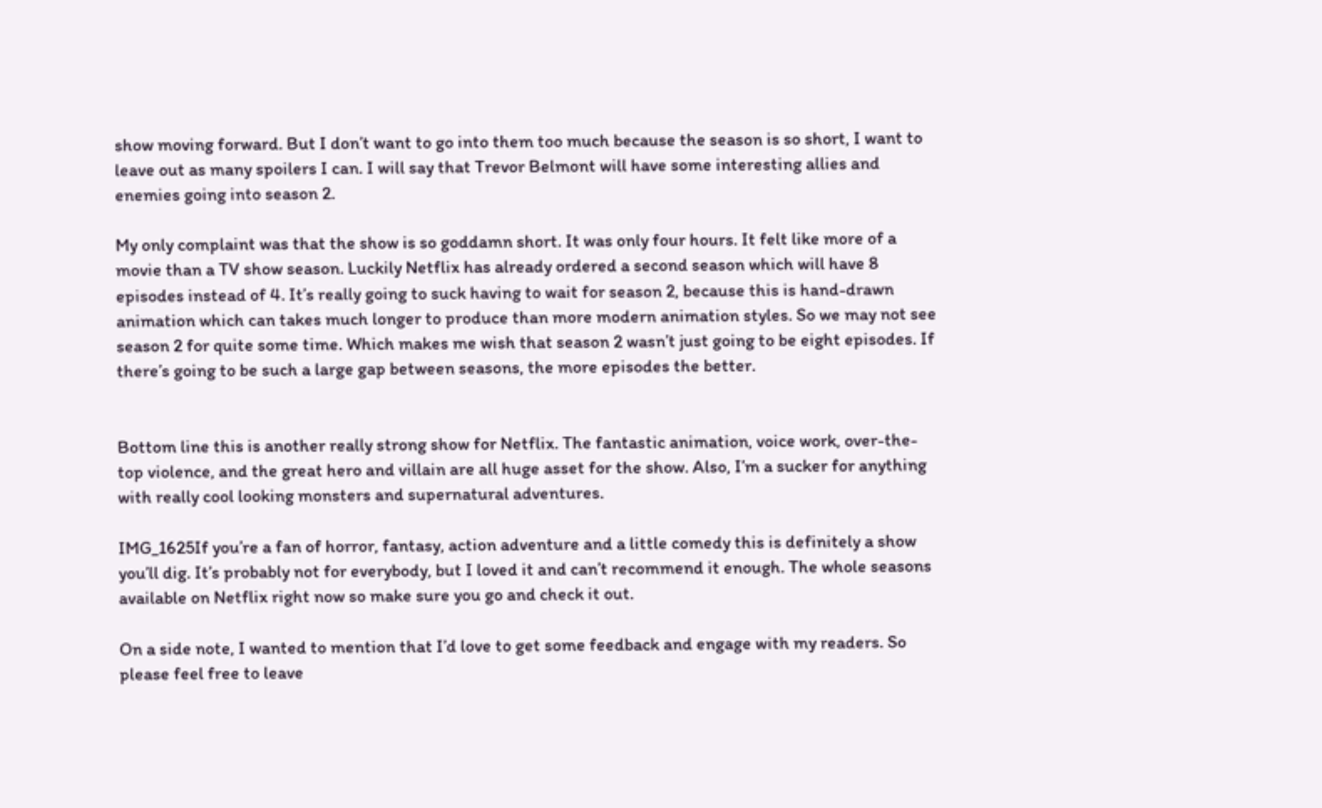show moving forward. But I don’t want to go into them too much because the season is so short, I want to leave out as many spoilers I can. I will say that Trevor Belmont will have some interesting allies and enemies going into season 2.

My only complaint was that the show is so goddamn short. It was only four hours. It felt like more of a movie than a TV show season. Luckily Netflix has already ordered a second season which will have 8 episodes instead of 4. It’s really going to suck having to wait for season 2, because this is hand-drawn animation which can takes much longer to produce than more modern animation styles. So we may not see season 2 for quite some time. Which makes me wish that season 2 wasn’t just going to be eight episodes. If there’s going to be such a large gap between seasons, the more episodes the better.


Bottom line this is another really strong show for Netflix. The fantastic animation, voice work, over-the-top violence, and the great hero and villain are all huge asset for the show. Also, I’m a sucker for anything with really cool looking monsters and supernatural adventures.

IMG_1625If you’re a fan of horror, fantasy, action adventure and a little comedy this is definitely a show you’ll dig. It’s probably not for everybody, but I loved it and can’t recommend it enough. The whole seasons available on Netflix right now so make sure you go and check it out.

On a side note, I wanted to mention that I’d love to get some feedback and engage with my readers. So please feel free to leave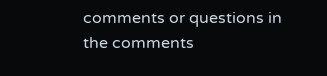comments or questions in the comments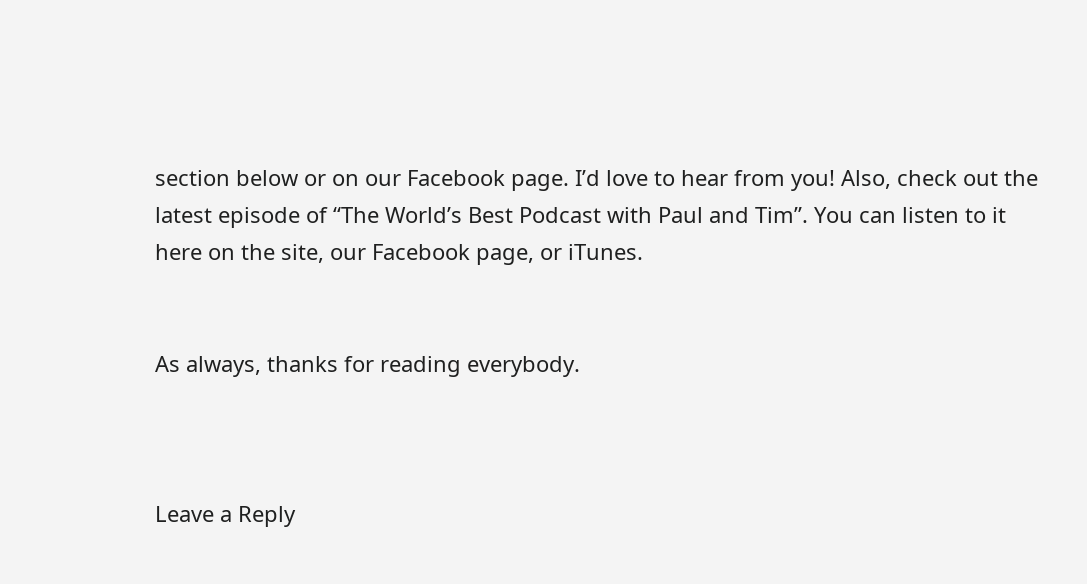section below or on our Facebook page. I’d love to hear from you! Also, check out the latest episode of “The World’s Best Podcast with Paul and Tim”. You can listen to it here on the site, our Facebook page, or iTunes.


As always, thanks for reading everybody.



Leave a Reply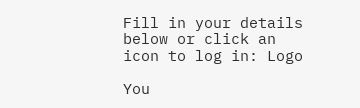Fill in your details below or click an icon to log in: Logo

You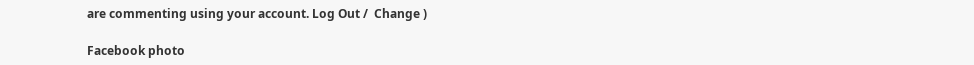are commenting using your account. Log Out /  Change )

Facebook photo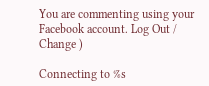You are commenting using your Facebook account. Log Out /  Change )

Connecting to %s